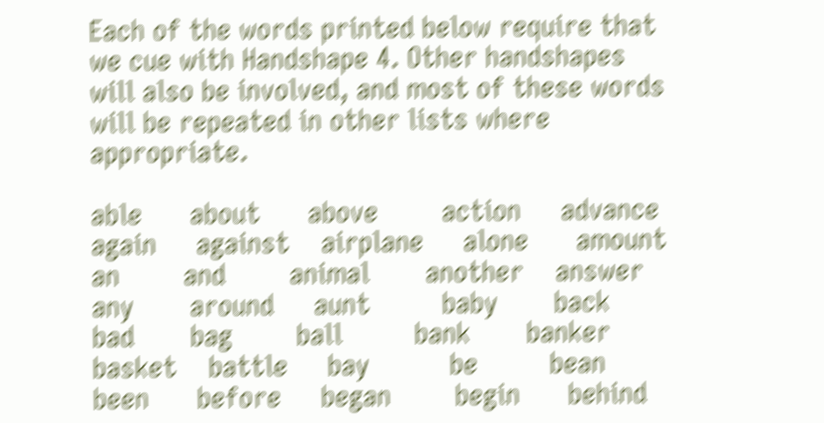Each of the words printed below require that we cue with Handshape 4. Other handshapes will also be involved, and most of these words will be repeated in other lists where appropriate.

able      about      above        action     advance
again     against    airplane     alone      amount
an        and        animal       another    answer
any       around     aunt         baby       back
bad       bag        ball         bank       banker
basket    battle     bay          be         bean
been      before     began        begin      behind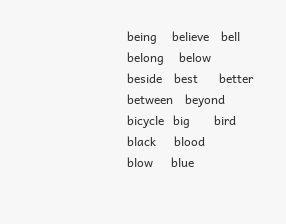being     believe    bell         belong     below
beside    best       better       between    beyond
bicycle   big        bird         black      blood
blow      blue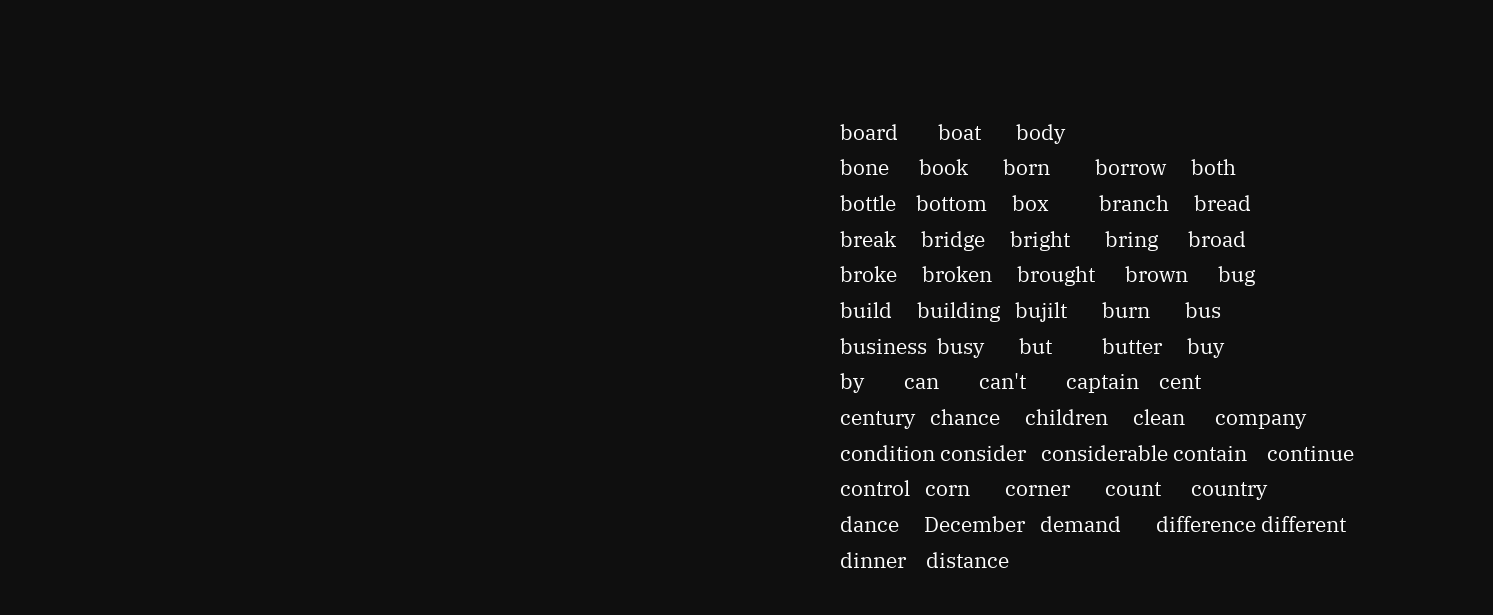board        boat       body
bone      book       born         borrow     both
bottle    bottom     box          branch     bread
break     bridge     bright       bring      broad
broke     broken     brought      brown      bug
build     building   bujilt       burn       bus
business  busy       but          butter     buy
by        can        can't        captain    cent
century   chance     children     clean      company
condition consider   considerable contain    continue
control   corn       corner       count      country
dance     December   demand       difference different
dinner    distance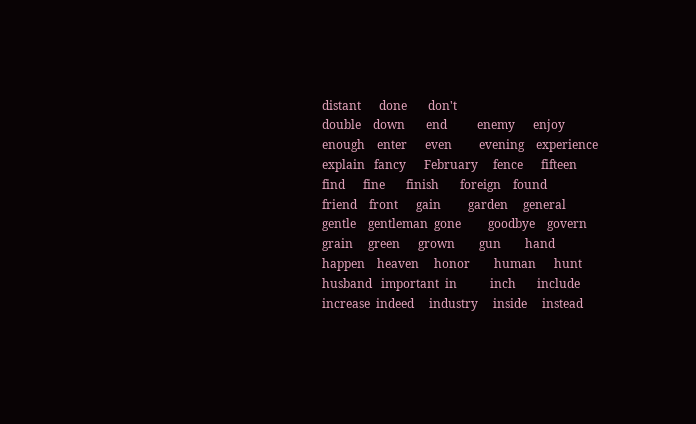distant      done       don't
double    down       end          enemy      enjoy
enough    enter      even         evening    experience
explain   fancy      February     fence      fifteen
find      fine       finish       foreign    found
friend    front      gain         garden     general
gentle    gentleman  gone         goodbye    govern
grain     green      grown        gun        hand
happen    heaven     honor        human      hunt
husband   important  in           inch       include
increase  indeed     industry     inside     instead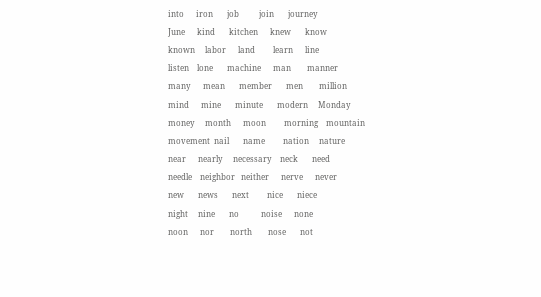into      iron       job          join       journey
June      kind       kitchen      knew       know
known     labor      land         learn      line
listen    lone       machine      man        manner
many      mean       member       men        million
mind      mine       minute       modern     Monday
money     month      moon         morning    mountain
movement  nail       name         nation     nature
near      nearly     necessary    neck       need
needle    neighbor   neither      nerve      never
new       news       next         nice       niece
night     nine       no           noise      none
noon      nor        north        nose       not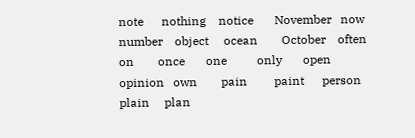note      nothing    notice       November   now
number    object     ocean        October    often
on        once       one          only       open
opinion   own        pain         paint      person
plain     plan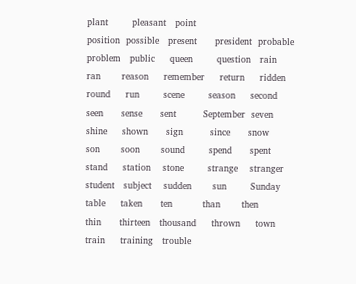plant        pleasant   point
position  possible   present      president  probable
problem   public     queen        question   rain
ran       reason     remember     return     ridden
round     run        scene        season     second
seen      sense      sent         September  seven
shine     shown      sign         since      snow
son       soon       sound        spend      spent
stand     station    stone        strange    stranger
student   subject    sudden       sun        Sunday
table     taken      ten          than       then
thin      thirteen   thousand     thrown     town
train     training   trouble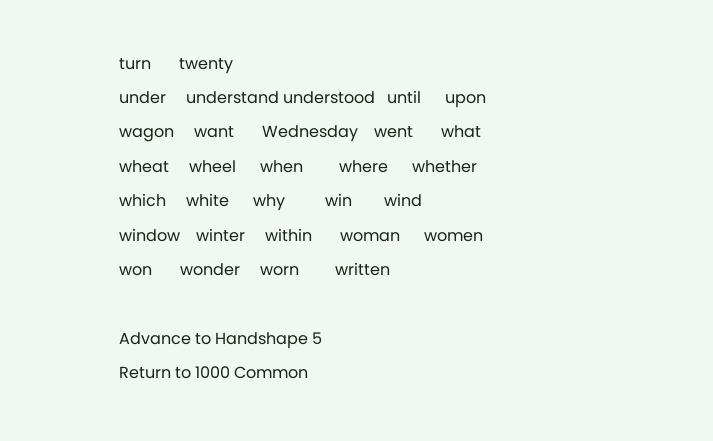turn       twenty
under     understand understood   until      upon
wagon     want       Wednesday    went       what
wheat     wheel      when         where      whether
which     white      why          win        wind
window    winter     within       woman      women
won       wonder     worn         written

Advance to Handshape 5
Return to 1000 Common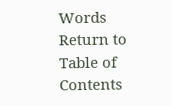Words
Return to Table of Contents